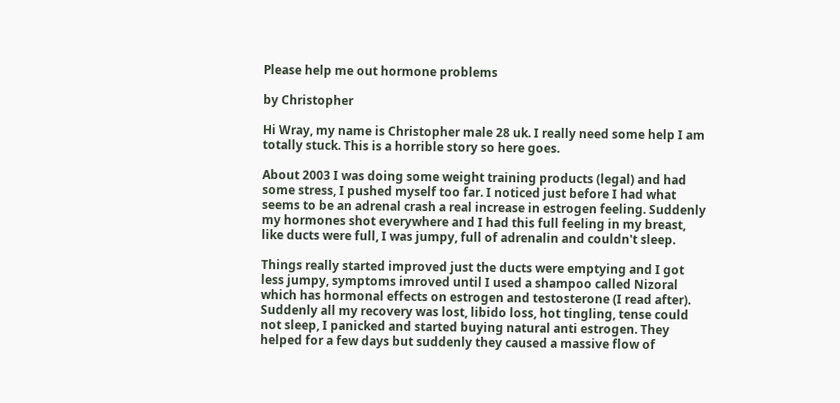Please help me out hormone problems

by Christopher

Hi Wray, my name is Christopher male 28 uk. I really need some help I am totally stuck. This is a horrible story so here goes.

About 2003 I was doing some weight training products (legal) and had some stress, I pushed myself too far. I noticed just before I had what seems to be an adrenal crash a real increase in estrogen feeling. Suddenly my hormones shot everywhere and I had this full feeling in my breast, like ducts were full, I was jumpy, full of adrenalin and couldn't sleep.

Things really started improved just the ducts were emptying and I got less jumpy, symptoms imroved until I used a shampoo called Nizoral which has hormonal effects on estrogen and testosterone (I read after). Suddenly all my recovery was lost, libido loss, hot tingling, tense could not sleep, I panicked and started buying natural anti estrogen. They helped for a few days but suddenly they caused a massive flow of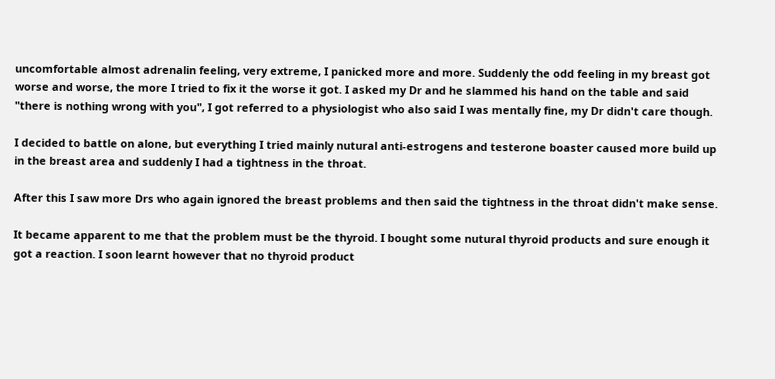uncomfortable almost adrenalin feeling, very extreme, I panicked more and more. Suddenly the odd feeling in my breast got worse and worse, the more I tried to fix it the worse it got. I asked my Dr and he slammed his hand on the table and said "there is nothing wrong with you", I got referred to a physiologist who also said I was mentally fine, my Dr didn't care though.

I decided to battle on alone, but everything I tried mainly nutural anti-estrogens and testerone boaster caused more build up in the breast area and suddenly I had a tightness in the throat.

After this I saw more Drs who again ignored the breast problems and then said the tightness in the throat didn't make sense.

It became apparent to me that the problem must be the thyroid. I bought some nutural thyroid products and sure enough it got a reaction. I soon learnt however that no thyroid product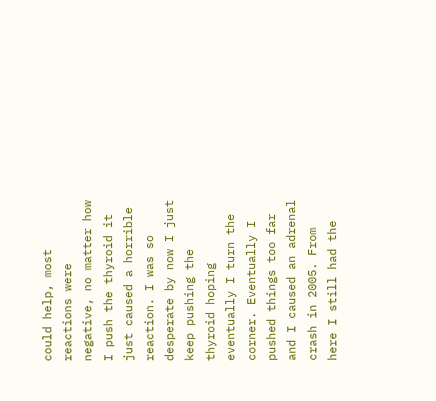could help, most reactions were negative, no matter how I push the thyroid it just caused a horrible reaction. I was so desperate by now I just keep pushing the thyroid hoping eventually I turn the corner. Eventually I pushed things too far and I caused an adrenal crash in 2005. From here I still had the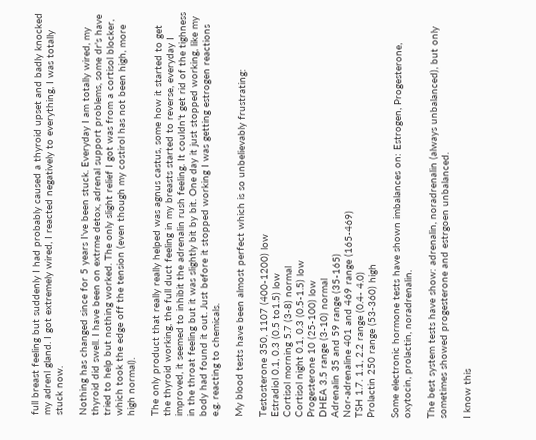full breast feeling but suddenly I had probably caused a thyroid upset and badly knocked my adrenl gland. I got extremely wired, I reacted negatively to everything, I was totally stuck now.

Nothing has changed since for 5 years I've been stuck. Everyday I am totally wired, my thyroid did swell. I have been on extrme detox, adrenal support problems, some dr's have tried to help but nothing worked. The only slight relief I got was from a cortisol blocker, which took the edge off the tension (even though my costirol has not been high, more high normal).

The only product that really really helped was agnus castus, some how it started to get the thyroid working, the full duct feeling in my breasts started to reverse, everyday I improved, it seemed to inhibit the adrenalin rush feeling. It couldn't get rid of the tighness in the throat feeling but it was slightly bit by bit. One day it just stopped working, like my body had found it out. Just before it stopped working I was getting estrogen reactions e.g. reacting to chemicals.

My blood tests have been almost perfect which is so unbelievably frustrating:

Testosterone 350, 1107 (400-1200) low
Estradiol 0.1, 0.3 (0.5 to1.5) low
Cortisol morning 5.7 (3-8) normal
Cortisol night 0.1, 0.3 (0.5-1.5) low
Progesterone 10 (25-100) low
DHEA 3.5 range (3-10) normal
Adrenalin 35 and 59 range (35-165)
Nor-adrenaline 401 and 469 range (165-469)
TSH 1.7. 1.1, 2.2 range (0.4- 4.0)
Prolactin 250 range (53-360) high

Some electronic hormone tests have shown imbalances on: Estrogen, Progesterone, oxytocin, prolactin, noradrenalin.

The best system tests have show: adrenalin, noradrenalin (always unbalanced), but only sometimes showed progesterone and estrgoen unbalanced.

I know this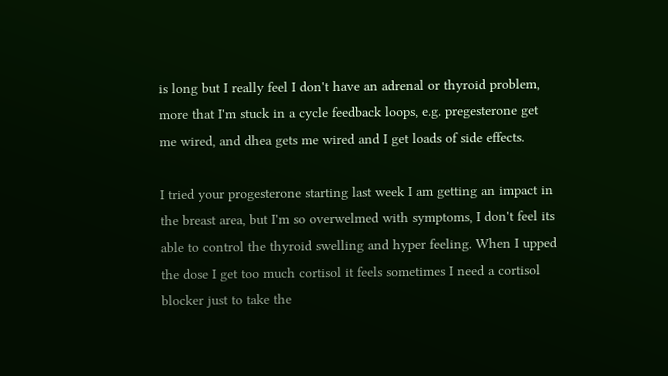is long but I really feel I don't have an adrenal or thyroid problem, more that I'm stuck in a cycle feedback loops, e.g. pregesterone get me wired, and dhea gets me wired and I get loads of side effects.

I tried your progesterone starting last week I am getting an impact in the breast area, but I'm so overwelmed with symptoms, I don't feel its able to control the thyroid swelling and hyper feeling. When I upped the dose I get too much cortisol it feels sometimes I need a cortisol blocker just to take the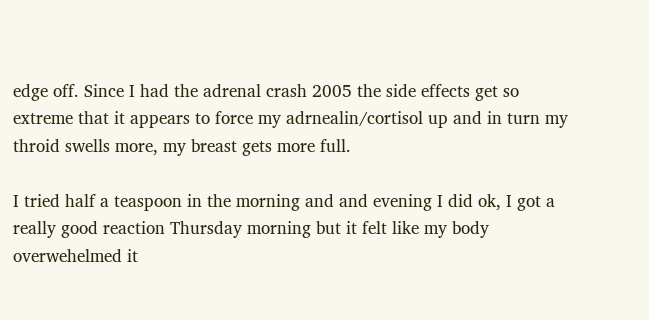edge off. Since I had the adrenal crash 2005 the side effects get so extreme that it appears to force my adrnealin/cortisol up and in turn my throid swells more, my breast gets more full.

I tried half a teaspoon in the morning and and evening I did ok, I got a really good reaction Thursday morning but it felt like my body overwehelmed it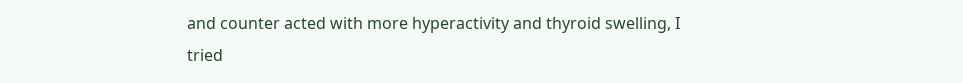and counter acted with more hyperactivity and thyroid swelling, I tried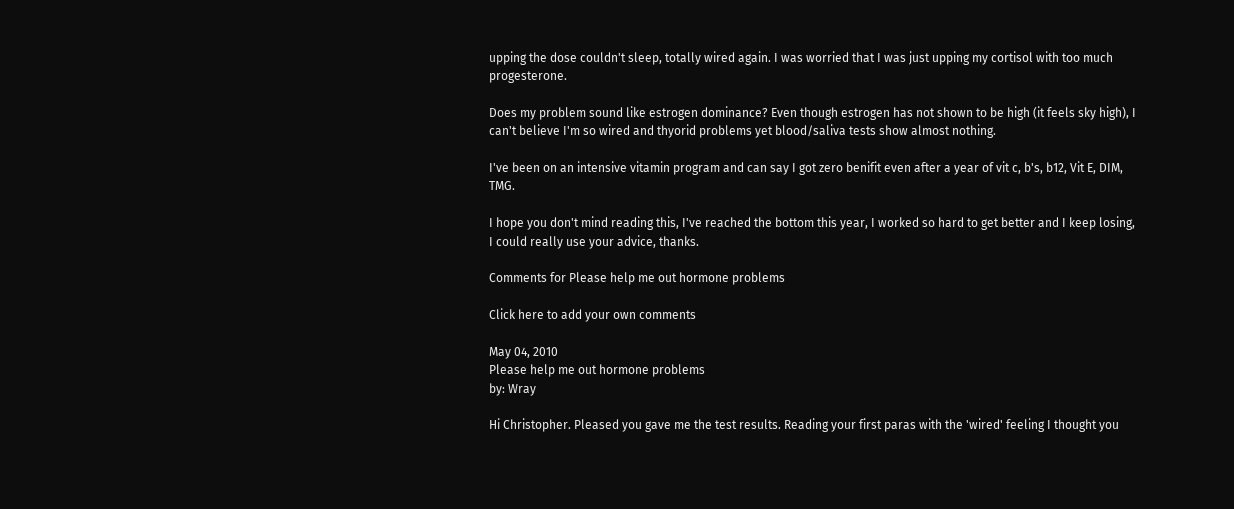upping the dose couldn't sleep, totally wired again. I was worried that I was just upping my cortisol with too much progesterone.

Does my problem sound like estrogen dominance? Even though estrogen has not shown to be high (it feels sky high), I can't believe I'm so wired and thyorid problems yet blood/saliva tests show almost nothing.

I've been on an intensive vitamin program and can say I got zero benifit even after a year of vit c, b's, b12, Vit E, DIM, TMG.

I hope you don't mind reading this, I've reached the bottom this year, I worked so hard to get better and I keep losing, I could really use your advice, thanks.

Comments for Please help me out hormone problems

Click here to add your own comments

May 04, 2010
Please help me out hormone problems
by: Wray

Hi Christopher. Pleased you gave me the test results. Reading your first paras with the 'wired' feeling I thought you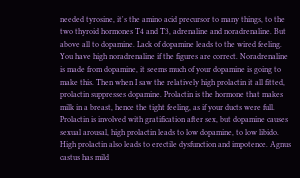needed tyrosine, it's the amino acid precursor to many things, to the two thyroid hormones T4 and T3, adrenaline and noradrenaline. But above all to dopamine. Lack of dopamine leads to the wired feeling. You have high noradrenaline if the figures are correct. Noradrenaline is made from dopamine, it seems much of your dopamine is going to make this. Then when I saw the relatively high prolactin it all fitted, prolactin suppresses dopamine. Prolactin is the hormone that makes milk in a breast, hence the tight feeling, as if your ducts were full. Prolactin is involved with gratification after sex, but dopamine causes sexual arousal, high prolactin leads to low dopamine, to low libido. High prolactin also leads to erectile dysfunction and impotence. Agnus castus has mild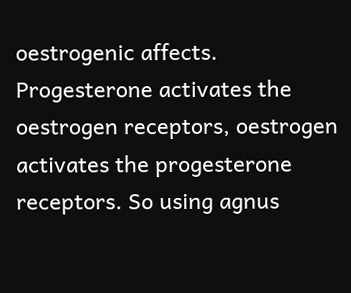oestrogenic affects. Progesterone activates the oestrogen receptors, oestrogen activates the progesterone receptors. So using agnus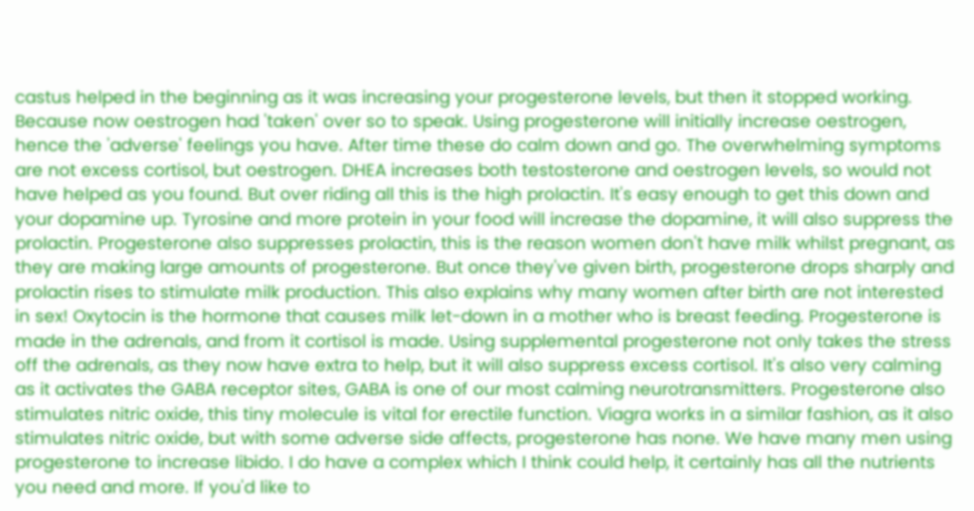castus helped in the beginning as it was increasing your progesterone levels, but then it stopped working. Because now oestrogen had 'taken' over so to speak. Using progesterone will initially increase oestrogen, hence the 'adverse' feelings you have. After time these do calm down and go. The overwhelming symptoms are not excess cortisol, but oestrogen. DHEA increases both testosterone and oestrogen levels, so would not have helped as you found. But over riding all this is the high prolactin. It's easy enough to get this down and your dopamine up. Tyrosine and more protein in your food will increase the dopamine, it will also suppress the prolactin. Progesterone also suppresses prolactin, this is the reason women don't have milk whilst pregnant, as they are making large amounts of progesterone. But once they've given birth, progesterone drops sharply and prolactin rises to stimulate milk production. This also explains why many women after birth are not interested in sex! Oxytocin is the hormone that causes milk let-down in a mother who is breast feeding. Progesterone is made in the adrenals, and from it cortisol is made. Using supplemental progesterone not only takes the stress off the adrenals, as they now have extra to help, but it will also suppress excess cortisol. It's also very calming as it activates the GABA receptor sites, GABA is one of our most calming neurotransmitters. Progesterone also stimulates nitric oxide, this tiny molecule is vital for erectile function. Viagra works in a similar fashion, as it also stimulates nitric oxide, but with some adverse side affects, progesterone has none. We have many men using progesterone to increase libido. I do have a complex which I think could help, it certainly has all the nutrients you need and more. If you'd like to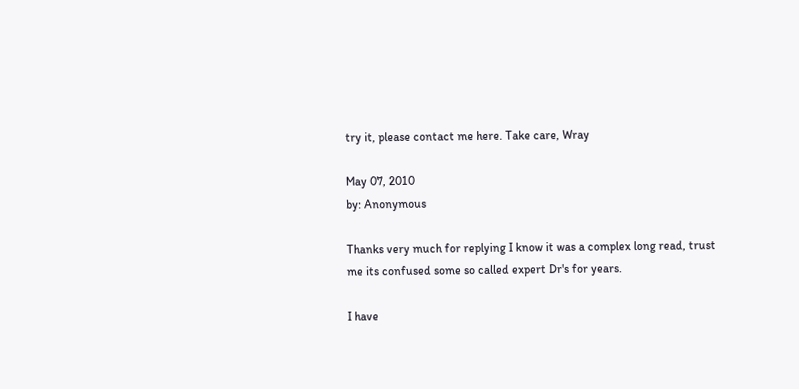try it, please contact me here. Take care, Wray

May 07, 2010
by: Anonymous

Thanks very much for replying I know it was a complex long read, trust me its confused some so called expert Dr's for years.

I have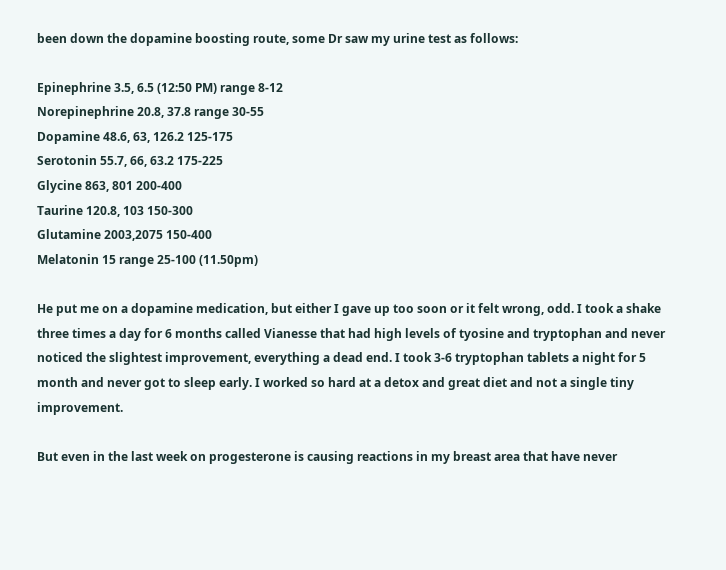been down the dopamine boosting route, some Dr saw my urine test as follows:

Epinephrine 3.5, 6.5 (12:50 PM) range 8-12
Norepinephrine 20.8, 37.8 range 30-55
Dopamine 48.6, 63, 126.2 125-175
Serotonin 55.7, 66, 63.2 175-225
Glycine 863, 801 200-400
Taurine 120.8, 103 150-300
Glutamine 2003,2075 150-400
Melatonin 15 range 25-100 (11.50pm)

He put me on a dopamine medication, but either I gave up too soon or it felt wrong, odd. I took a shake three times a day for 6 months called Vianesse that had high levels of tyosine and tryptophan and never noticed the slightest improvement, everything a dead end. I took 3-6 tryptophan tablets a night for 5 month and never got to sleep early. I worked so hard at a detox and great diet and not a single tiny improvement.

But even in the last week on progesterone is causing reactions in my breast area that have never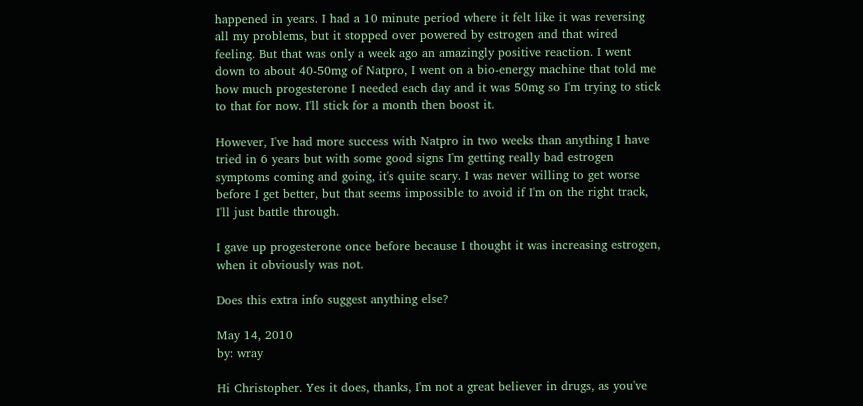happened in years. I had a 10 minute period where it felt like it was reversing all my problems, but it stopped over powered by estrogen and that wired feeling. But that was only a week ago an amazingly positive reaction. I went down to about 40-50mg of Natpro, I went on a bio-energy machine that told me how much progesterone I needed each day and it was 50mg so I'm trying to stick to that for now. I'll stick for a month then boost it.

However, I've had more success with Natpro in two weeks than anything I have tried in 6 years but with some good signs I'm getting really bad estrogen symptoms coming and going, it's quite scary. I was never willing to get worse before I get better, but that seems impossible to avoid if I'm on the right track, I'll just battle through.

I gave up progesterone once before because I thought it was increasing estrogen, when it obviously was not.

Does this extra info suggest anything else?

May 14, 2010
by: wray

Hi Christopher. Yes it does, thanks, I'm not a great believer in drugs, as you've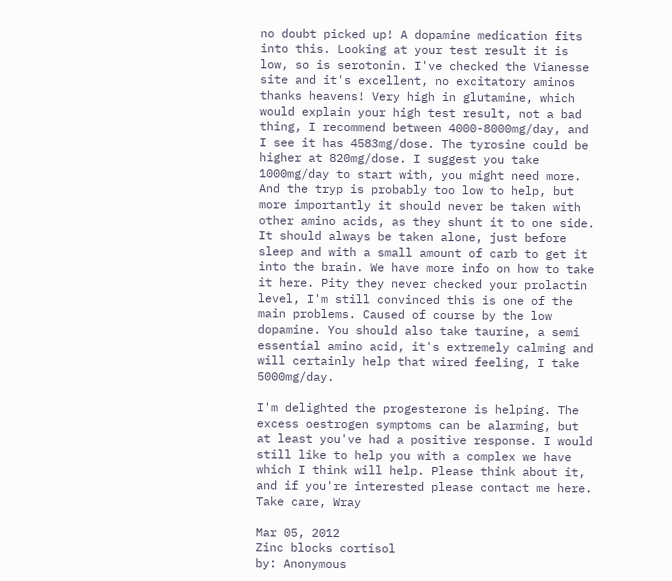no doubt picked up! A dopamine medication fits into this. Looking at your test result it is low, so is serotonin. I've checked the Vianesse site and it's excellent, no excitatory aminos thanks heavens! Very high in glutamine, which would explain your high test result, not a bad thing, I recommend between 4000-8000mg/day, and I see it has 4583mg/dose. The tyrosine could be higher at 820mg/dose. I suggest you take 1000mg/day to start with, you might need more. And the tryp is probably too low to help, but more importantly it should never be taken with other amino acids, as they shunt it to one side. It should always be taken alone, just before sleep and with a small amount of carb to get it into the brain. We have more info on how to take it here. Pity they never checked your prolactin level, I'm still convinced this is one of the main problems. Caused of course by the low dopamine. You should also take taurine, a semi essential amino acid, it's extremely calming and will certainly help that wired feeling, I take 5000mg/day.

I'm delighted the progesterone is helping. The excess oestrogen symptoms can be alarming, but at least you've had a positive response. I would still like to help you with a complex we have which I think will help. Please think about it, and if you're interested please contact me here. Take care, Wray

Mar 05, 2012
Zinc blocks cortisol
by: Anonymous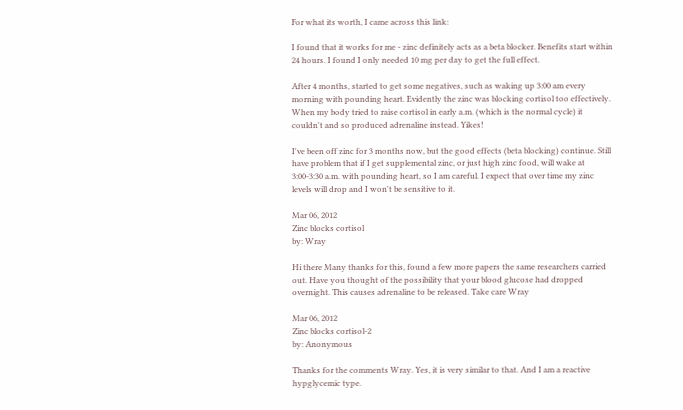For what its worth, I came across this link:

I found that it works for me - zinc definitely acts as a beta blocker. Benefits start within 24 hours. I found I only needed 10 mg per day to get the full effect.

After 4 months, started to get some negatives, such as waking up 3:00 am every morning with pounding heart. Evidently the zinc was blocking cortisol too effectively. When my body tried to raise cortisol in early a.m. (which is the normal cycle) it couldn't and so produced adrenaline instead. Yikes!

I've been off zinc for 3 months now, but the good effects (beta blocking) continue. Still have problem that if I get supplemental zinc, or just high zinc food, will wake at 3:00-3:30 a.m. with pounding heart, so I am careful. I expect that over time my zinc levels will drop and I won't be sensitive to it.

Mar 06, 2012
Zinc blocks cortisol
by: Wray

Hi there Many thanks for this, found a few more papers the same researchers carried out. Have you thought of the possibility that your blood glucose had dropped overnight. This causes adrenaline to be released. Take care Wray

Mar 06, 2012
Zinc blocks cortisol-2
by: Anonymous

Thanks for the comments Wray. Yes, it is very similar to that. And I am a reactive hypglycemic type.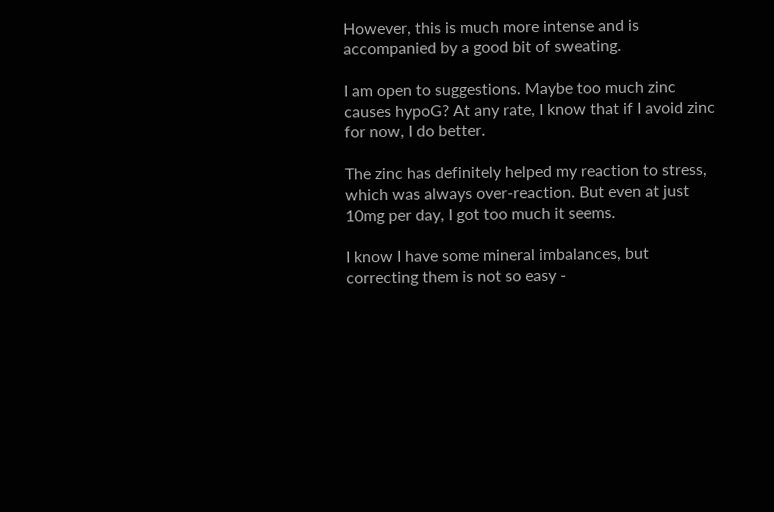However, this is much more intense and is accompanied by a good bit of sweating.

I am open to suggestions. Maybe too much zinc causes hypoG? At any rate, I know that if I avoid zinc for now, I do better.

The zinc has definitely helped my reaction to stress, which was always over-reaction. But even at just 10mg per day, I got too much it seems.

I know I have some mineral imbalances, but correcting them is not so easy -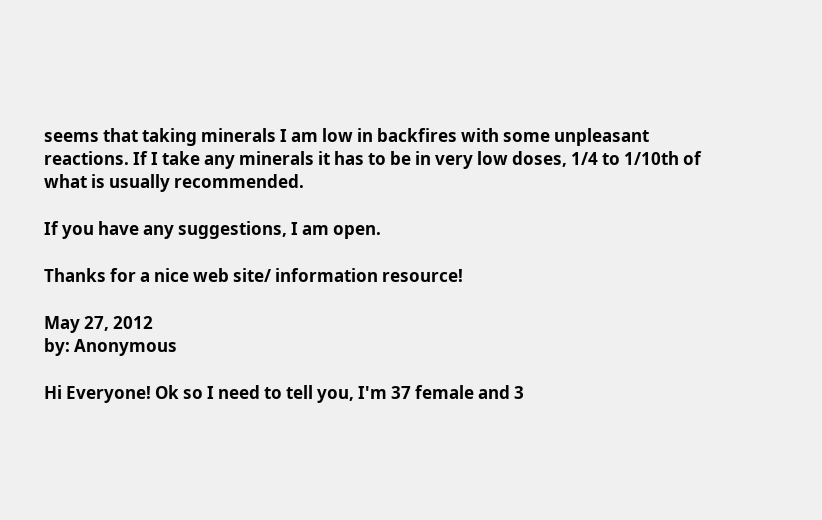seems that taking minerals I am low in backfires with some unpleasant reactions. If I take any minerals it has to be in very low doses, 1/4 to 1/10th of what is usually recommended.

If you have any suggestions, I am open.

Thanks for a nice web site/ information resource!

May 27, 2012
by: Anonymous

Hi Everyone! Ok so I need to tell you, I'm 37 female and 3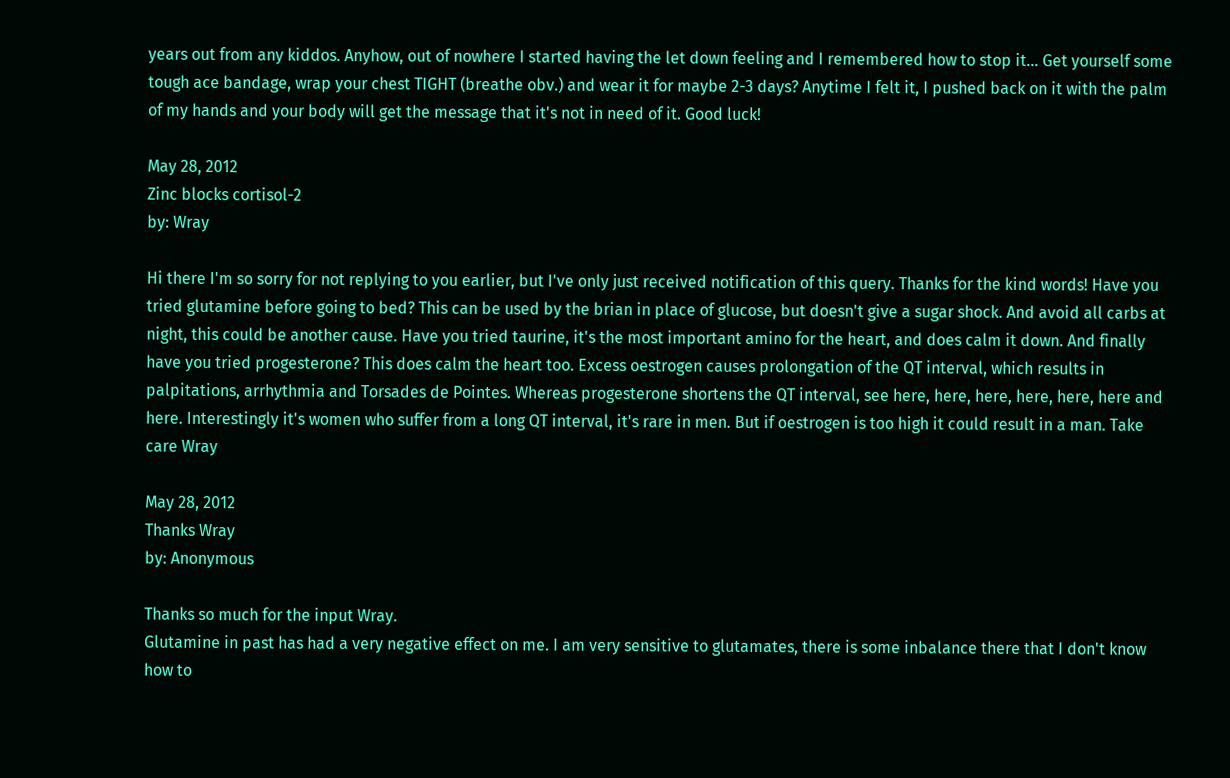years out from any kiddos. Anyhow, out of nowhere I started having the let down feeling and I remembered how to stop it... Get yourself some tough ace bandage, wrap your chest TIGHT (breathe obv.) and wear it for maybe 2-3 days? Anytime I felt it, I pushed back on it with the palm of my hands and your body will get the message that it's not in need of it. Good luck!

May 28, 2012
Zinc blocks cortisol-2
by: Wray

Hi there I'm so sorry for not replying to you earlier, but I've only just received notification of this query. Thanks for the kind words! Have you tried glutamine before going to bed? This can be used by the brian in place of glucose, but doesn't give a sugar shock. And avoid all carbs at night, this could be another cause. Have you tried taurine, it's the most important amino for the heart, and does calm it down. And finally have you tried progesterone? This does calm the heart too. Excess oestrogen causes prolongation of the QT interval, which results in palpitations, arrhythmia and Torsades de Pointes. Whereas progesterone shortens the QT interval, see here, here, here, here, here, here and here. Interestingly it's women who suffer from a long QT interval, it's rare in men. But if oestrogen is too high it could result in a man. Take care Wray

May 28, 2012
Thanks Wray
by: Anonymous

Thanks so much for the input Wray.
Glutamine in past has had a very negative effect on me. I am very sensitive to glutamates, there is some inbalance there that I don't know how to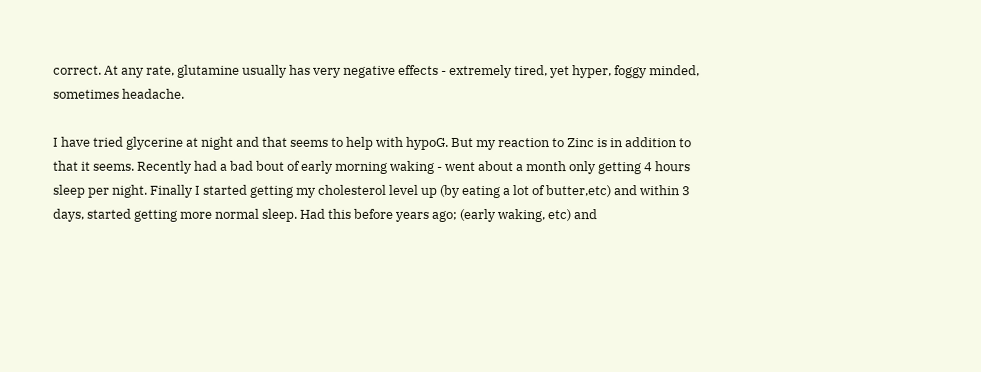correct. At any rate, glutamine usually has very negative effects - extremely tired, yet hyper, foggy minded, sometimes headache.

I have tried glycerine at night and that seems to help with hypoG. But my reaction to Zinc is in addition to that it seems. Recently had a bad bout of early morning waking - went about a month only getting 4 hours sleep per night. Finally I started getting my cholesterol level up (by eating a lot of butter,etc) and within 3 days, started getting more normal sleep. Had this before years ago; (early waking, etc) and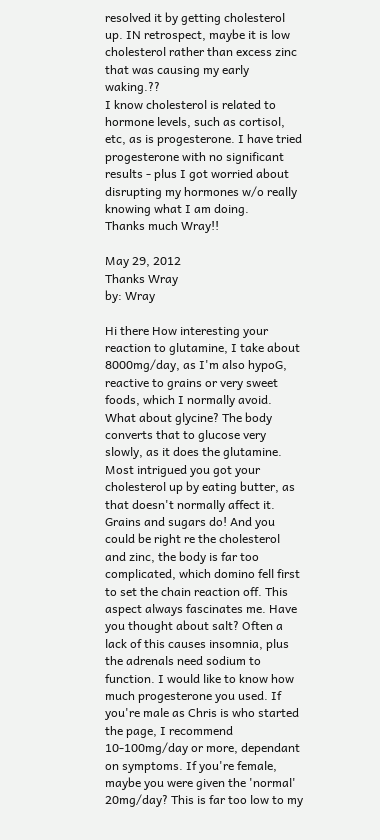resolved it by getting cholesterol up. IN retrospect, maybe it is low cholesterol rather than excess zinc that was causing my early waking.??
I know cholesterol is related to hormone levels, such as cortisol, etc, as is progesterone. I have tried progesterone with no significant results - plus I got worried about disrupting my hormones w/o really knowing what I am doing.
Thanks much Wray!!

May 29, 2012
Thanks Wray
by: Wray

Hi there How interesting your reaction to glutamine, I take about 8000mg/day, as I'm also hypoG, reactive to grains or very sweet foods, which I normally avoid. What about glycine? The body converts that to glucose very slowly, as it does the glutamine. Most intrigued you got your cholesterol up by eating butter, as that doesn't normally affect it. Grains and sugars do! And you could be right re the cholesterol and zinc, the body is far too complicated, which domino fell first to set the chain reaction off. This aspect always fascinates me. Have you thought about salt? Often a lack of this causes insomnia, plus the adrenals need sodium to function. I would like to know how much progesterone you used. If you're male as Chris is who started the page, I recommend 10-100mg/day or more, dependant on symptoms. If you're female, maybe you were given the 'normal' 20mg/day? This is far too low to my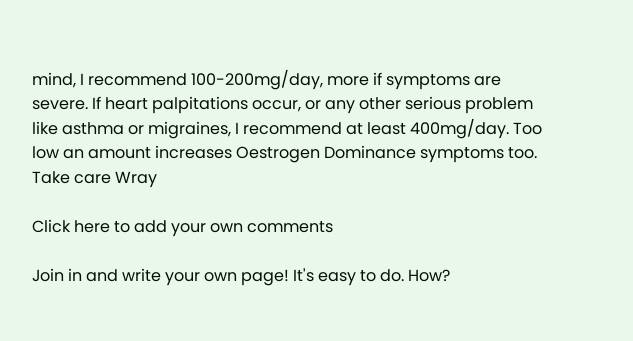mind, I recommend 100-200mg/day, more if symptoms are severe. If heart palpitations occur, or any other serious problem like asthma or migraines, I recommend at least 400mg/day. Too low an amount increases Oestrogen Dominance symptoms too. Take care Wray

Click here to add your own comments

Join in and write your own page! It's easy to do. How?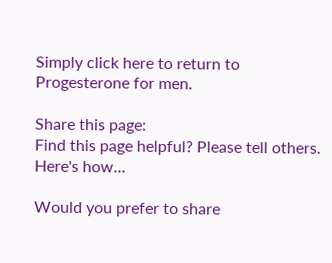Simply click here to return to Progesterone for men.

Share this page:
Find this page helpful? Please tell others. Here's how...

Would you prefer to share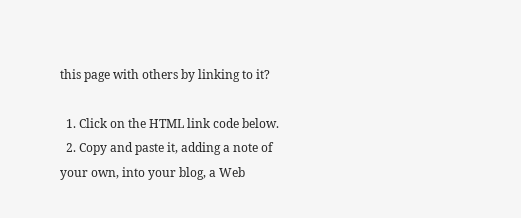this page with others by linking to it?

  1. Click on the HTML link code below.
  2. Copy and paste it, adding a note of your own, into your blog, a Web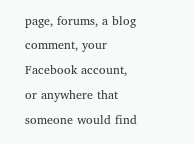page, forums, a blog comment, your Facebook account, or anywhere that someone would find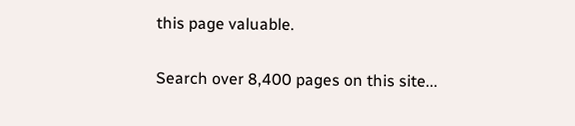this page valuable.

Search over 8,400 pages on this site...